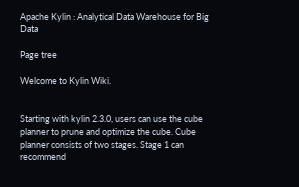Apache Kylin : Analytical Data Warehouse for Big Data

Page tree

Welcome to Kylin Wiki.


Starting with kylin 2.3.0, users can use the cube planner to prune and optimize the cube. Cube planner consists of two stages. Stage 1 can recommend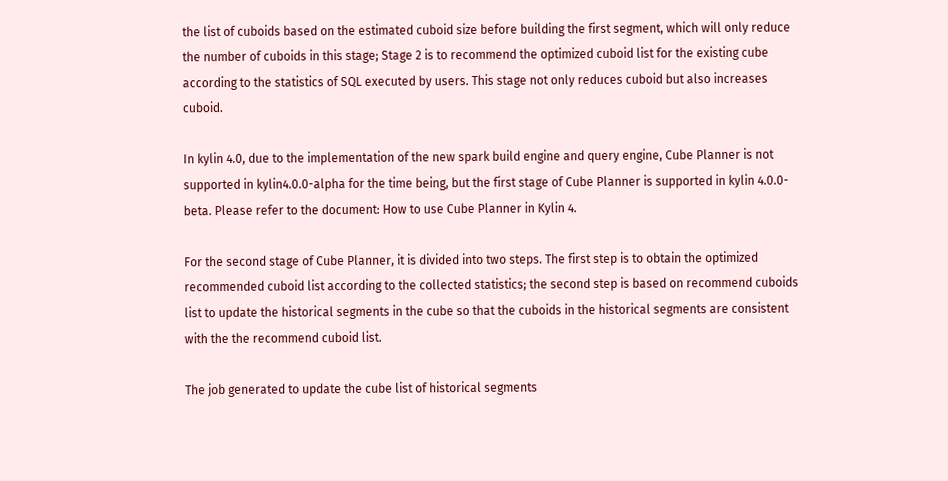the list of cuboids based on the estimated cuboid size before building the first segment, which will only reduce the number of cuboids in this stage; Stage 2 is to recommend the optimized cuboid list for the existing cube according to the statistics of SQL executed by users. This stage not only reduces cuboid but also increases cuboid.

In kylin 4.0, due to the implementation of the new spark build engine and query engine, Cube Planner is not supported in kylin4.0.0-alpha for the time being, but the first stage of Cube Planner is supported in kylin 4.0.0-beta. Please refer to the document: How to use Cube Planner in Kylin 4.

For the second stage of Cube Planner, it is divided into two steps. The first step is to obtain the optimized recommended cuboid list according to the collected statistics; the second step is based on recommend cuboids list to update the historical segments in the cube so that the cuboids in the historical segments are consistent with the the recommend cuboid list.

The job generated to update the cube list of historical segments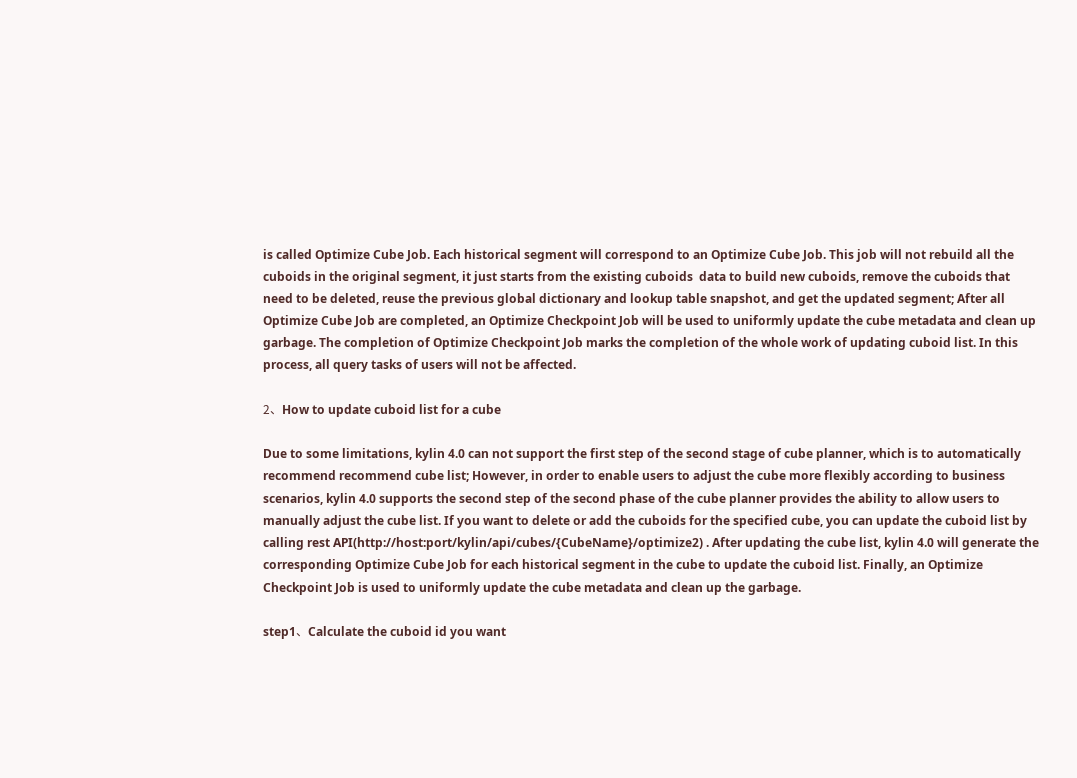is called Optimize Cube Job. Each historical segment will correspond to an Optimize Cube Job. This job will not rebuild all the cuboids in the original segment, it just starts from the existing cuboids  data to build new cuboids, remove the cuboids that need to be deleted, reuse the previous global dictionary and lookup table snapshot, and get the updated segment; After all Optimize Cube Job are completed, an Optimize Checkpoint Job will be used to uniformly update the cube metadata and clean up garbage. The completion of Optimize Checkpoint Job marks the completion of the whole work of updating cuboid list. In this process, all query tasks of users will not be affected.

2、How to update cuboid list for a cube

Due to some limitations, kylin 4.0 can not support the first step of the second stage of cube planner, which is to automatically recommend recommend cube list; However, in order to enable users to adjust the cube more flexibly according to business scenarios, kylin 4.0 supports the second step of the second phase of the cube planner provides the ability to allow users to manually adjust the cube list. If you want to delete or add the cuboids for the specified cube, you can update the cuboid list by calling rest API(http://host:port/kylin/api/cubes/{CubeName}/optimize2) . After updating the cube list, kylin 4.0 will generate the corresponding Optimize Cube Job for each historical segment in the cube to update the cuboid list. Finally, an Optimize Checkpoint Job is used to uniformly update the cube metadata and clean up the garbage.

step1、Calculate the cuboid id you want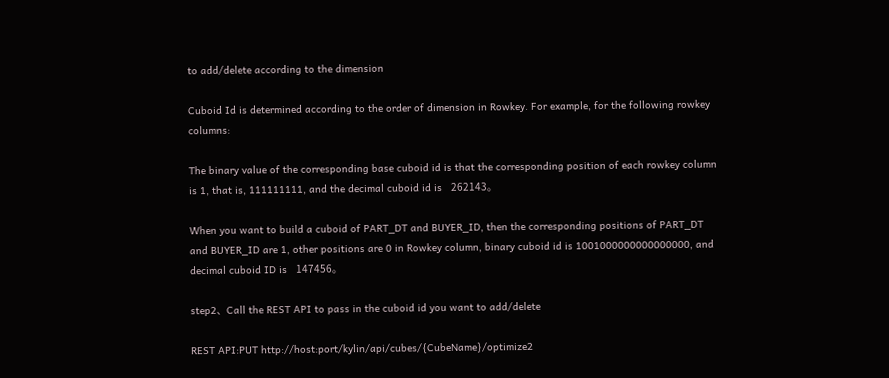to add/delete according to the dimension

Cuboid Id is determined according to the order of dimension in Rowkey. For example, for the following rowkey columns:

The binary value of the corresponding base cuboid id is that the corresponding position of each rowkey column is 1, that is, 111111111, and the decimal cuboid id is   262143。

When you want to build a cuboid of PART_DT and BUYER_ID, then the corresponding positions of PART_DT and BUYER_ID are 1, other positions are 0 in Rowkey column, binary cuboid id is 1001000000000000000, and decimal cuboid ID is   147456。

step2、Call the REST API to pass in the cuboid id you want to add/delete

REST API:PUT http://host:port/kylin/api/cubes/{CubeName}/optimize2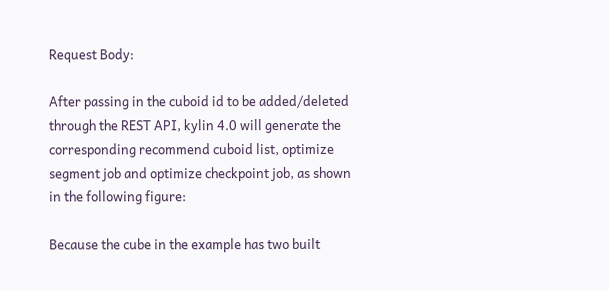Request Body:

After passing in the cuboid id to be added/deleted through the REST API, kylin 4.0 will generate the corresponding recommend cuboid list, optimize segment job and optimize checkpoint job, as shown in the following figure:

Because the cube in the example has two built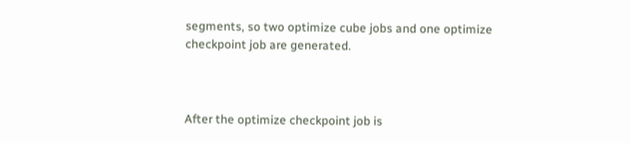segments, so two optimize cube jobs and one optimize checkpoint job are generated.



After the optimize checkpoint job is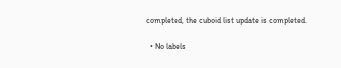completed, the cuboid list update is completed.

  • No labels